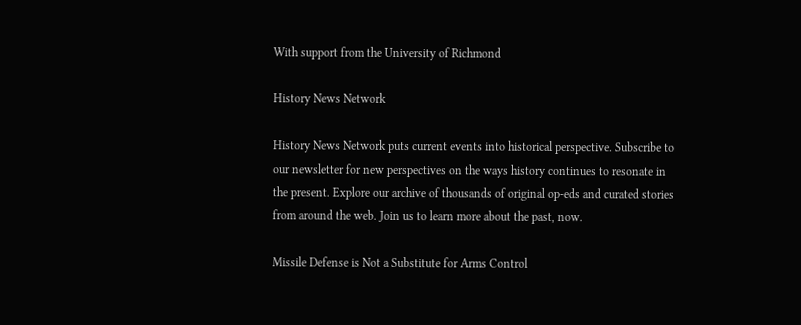With support from the University of Richmond

History News Network

History News Network puts current events into historical perspective. Subscribe to our newsletter for new perspectives on the ways history continues to resonate in the present. Explore our archive of thousands of original op-eds and curated stories from around the web. Join us to learn more about the past, now.

Missile Defense is Not a Substitute for Arms Control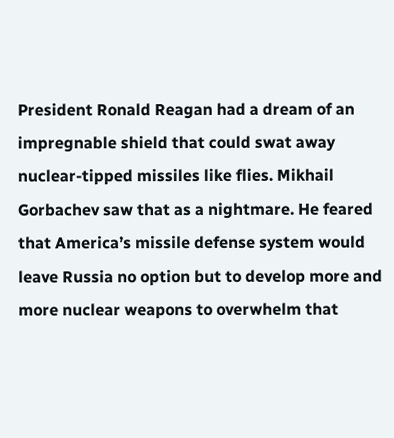President Ronald Reagan had a dream of an impregnable shield that could swat away nuclear-tipped missiles like flies. Mikhail Gorbachev saw that as a nightmare. He feared that America’s missile defense system would leave Russia no option but to develop more and more nuclear weapons to overwhelm that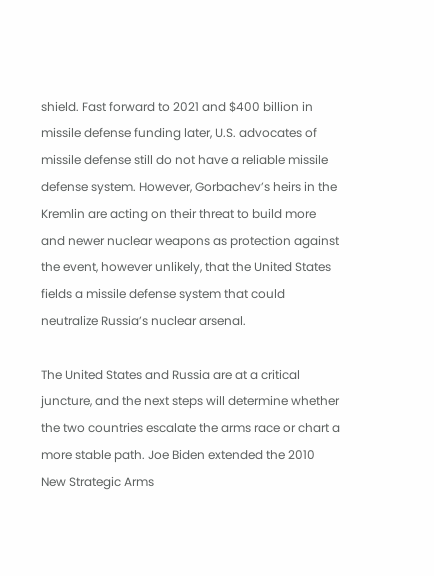shield. Fast forward to 2021 and $400 billion in missile defense funding later, U.S. advocates of missile defense still do not have a reliable missile defense system. However, Gorbachev’s heirs in the Kremlin are acting on their threat to build more and newer nuclear weapons as protection against the event, however unlikely, that the United States fields a missile defense system that could neutralize Russia’s nuclear arsenal.

The United States and Russia are at a critical juncture, and the next steps will determine whether the two countries escalate the arms race or chart a more stable path. Joe Biden extended the 2010 New Strategic Arms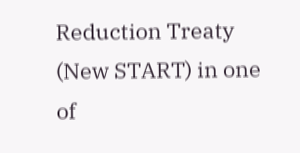Reduction Treaty (New START) in one of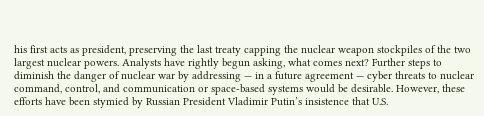his first acts as president, preserving the last treaty capping the nuclear weapon stockpiles of the two largest nuclear powers. Analysts have rightly begun asking, what comes next? Further steps to diminish the danger of nuclear war by addressing — in a future agreement — cyber threats to nuclear command, control, and communication or space-based systems would be desirable. However, these efforts have been stymied by Russian President Vladimir Putin’s insistence that U.S.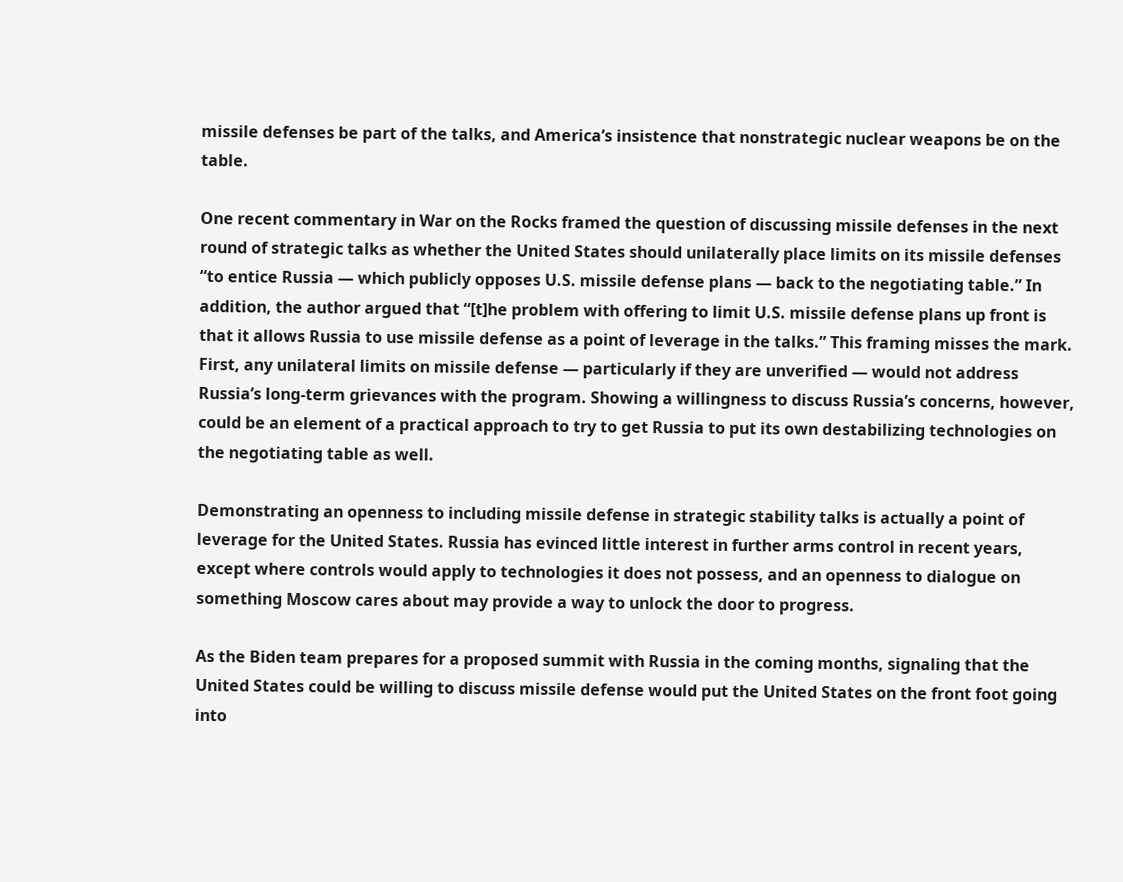missile defenses be part of the talks, and America’s insistence that nonstrategic nuclear weapons be on the table.

One recent commentary in War on the Rocks framed the question of discussing missile defenses in the next round of strategic talks as whether the United States should unilaterally place limits on its missile defenses “to entice Russia — which publicly opposes U.S. missile defense plans — back to the negotiating table.” In addition, the author argued that “[t]he problem with offering to limit U.S. missile defense plans up front is that it allows Russia to use missile defense as a point of leverage in the talks.” This framing misses the mark. First, any unilateral limits on missile defense — particularly if they are unverified — would not address Russia’s long-term grievances with the program. Showing a willingness to discuss Russia’s concerns, however, could be an element of a practical approach to try to get Russia to put its own destabilizing technologies on the negotiating table as well.

Demonstrating an openness to including missile defense in strategic stability talks is actually a point of leverage for the United States. Russia has evinced little interest in further arms control in recent years, except where controls would apply to technologies it does not possess, and an openness to dialogue on something Moscow cares about may provide a way to unlock the door to progress.

As the Biden team prepares for a proposed summit with Russia in the coming months, signaling that the United States could be willing to discuss missile defense would put the United States on the front foot going into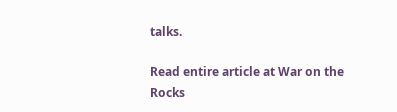talks.

Read entire article at War on the Rocks